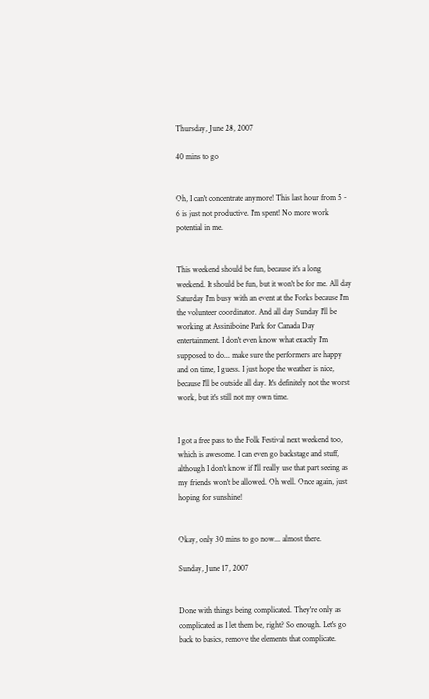Thursday, June 28, 2007

40 mins to go


Oh, I can't concentrate anymore! This last hour from 5 - 6 is just not productive. I'm spent! No more work potential in me.


This weekend should be fun, because it's a long weekend. It should be fun, but it won't be for me. All day Saturday I'm busy with an event at the Forks because I'm the volunteer coordinator. And all day Sunday I'll be working at Assiniboine Park for Canada Day entertainment. I don't even know what exactly I'm supposed to do... make sure the performers are happy and on time, I guess. I just hope the weather is nice, because I'll be outside all day. It's definitely not the worst work, but it's still not my own time.


I got a free pass to the Folk Festival next weekend too, which is awesome. I can even go backstage and stuff, although I don't know if I'll really use that part seeing as my friends won't be allowed. Oh well. Once again, just hoping for sunshine!


Okay, only 30 mins to go now... almost there.

Sunday, June 17, 2007


Done with things being complicated. They're only as complicated as I let them be, right? So enough. Let's go back to basics, remove the elements that complicate.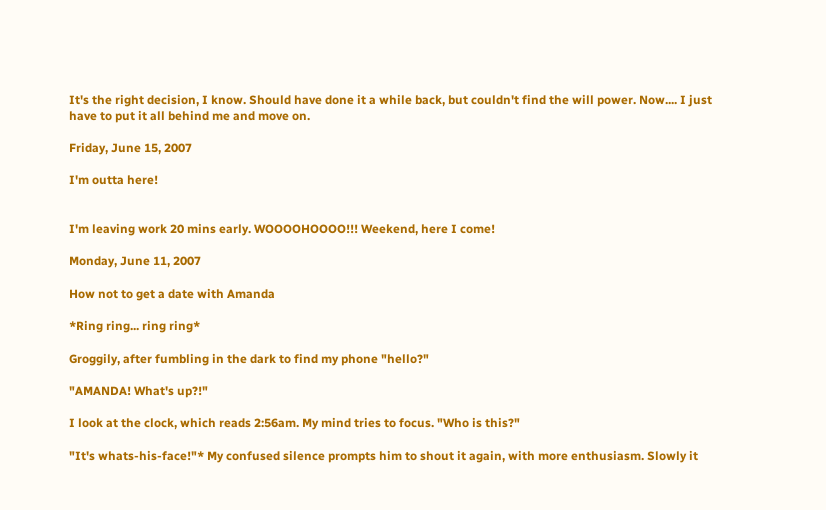It's the right decision, I know. Should have done it a while back, but couldn't find the will power. Now.... I just have to put it all behind me and move on.

Friday, June 15, 2007

I'm outta here!


I'm leaving work 20 mins early. WOOOOHOOOO!!! Weekend, here I come!

Monday, June 11, 2007

How not to get a date with Amanda

*Ring ring... ring ring*

Groggily, after fumbling in the dark to find my phone "hello?"

"AMANDA! What's up?!"

I look at the clock, which reads 2:56am. My mind tries to focus. "Who is this?"

"It's whats-his-face!"* My confused silence prompts him to shout it again, with more enthusiasm. Slowly it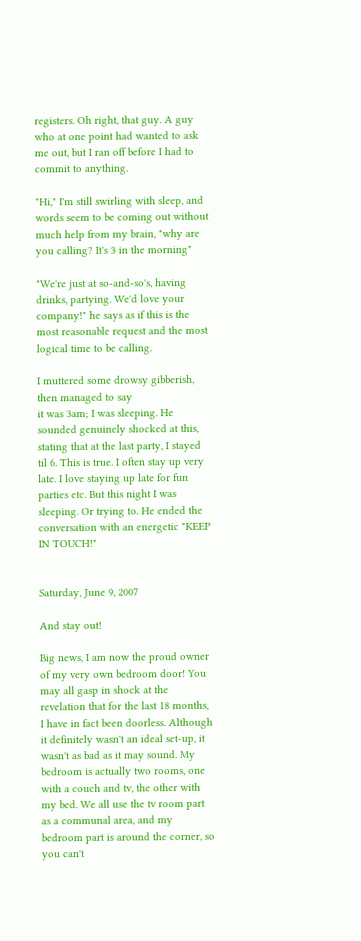registers. Oh right, that guy. A guy who at one point had wanted to ask me out, but I ran off before I had to commit to anything.

"Hi," I'm still swirling with sleep, and words seem to be coming out without much help from my brain, "why are you calling? It's 3 in the morning"

"We're just at so-and-so's, having drinks, partying. We'd love your company!" he says as if this is the most reasonable request and the most logical time to be calling.

I muttered some drowsy gibberish, then managed to say
it was 3am; I was sleeping. He sounded genuinely shocked at this, stating that at the last party, I stayed til 6. This is true. I often stay up very late. I love staying up late for fun parties etc. But this night I was sleeping. Or trying to. He ended the conversation with an energetic "KEEP IN TOUCH!"


Saturday, June 9, 2007

And stay out!

Big news, I am now the proud owner of my very own bedroom door! You may all gasp in shock at the revelation that for the last 18 months, I have in fact been doorless. Although it definitely wasn't an ideal set-up, it wasn't as bad as it may sound. My bedroom is actually two rooms, one with a couch and tv, the other with my bed. We all use the tv room part as a communal area, and my bedroom part is around the corner, so you can't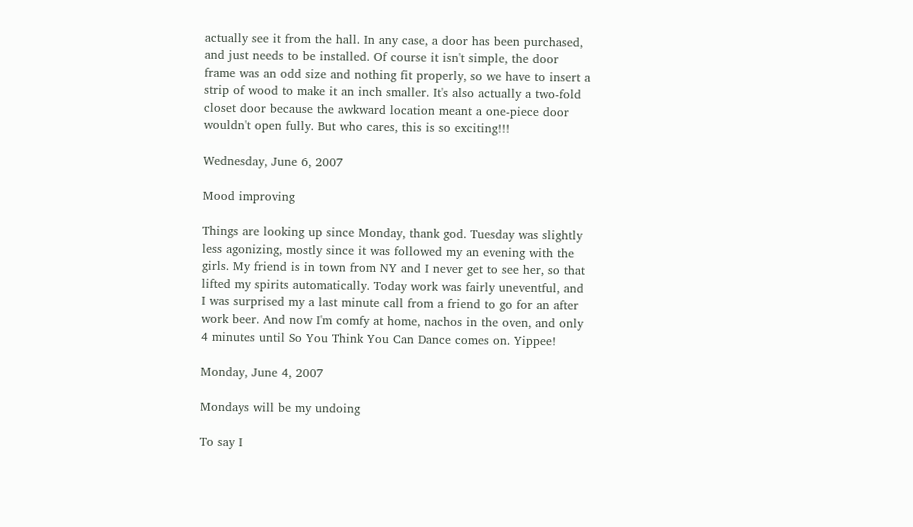actually see it from the hall. In any case, a door has been purchased, and just needs to be installed. Of course it isn't simple, the door frame was an odd size and nothing fit properly, so we have to insert a strip of wood to make it an inch smaller. It's also actually a two-fold closet door because the awkward location meant a one-piece door wouldn't open fully. But who cares, this is so exciting!!!

Wednesday, June 6, 2007

Mood improving

Things are looking up since Monday, thank god. Tuesday was slightly less agonizing, mostly since it was followed my an evening with the girls. My friend is in town from NY and I never get to see her, so that lifted my spirits automatically. Today work was fairly uneventful, and I was surprised my a last minute call from a friend to go for an after work beer. And now I'm comfy at home, nachos in the oven, and only 4 minutes until So You Think You Can Dance comes on. Yippee!

Monday, June 4, 2007

Mondays will be my undoing

To say I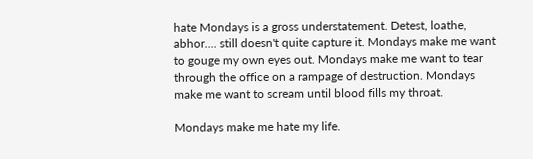hate Mondays is a gross understatement. Detest, loathe, abhor.... still doesn't quite capture it. Mondays make me want to gouge my own eyes out. Mondays make me want to tear through the office on a rampage of destruction. Mondays make me want to scream until blood fills my throat.

Mondays make me hate my life.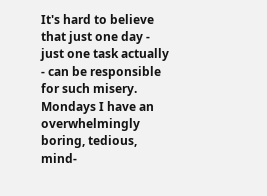It's hard to believe that just one day - just one task actually - can be responsible for such misery. Mondays I have an overwhelmingly boring, tedious, mind-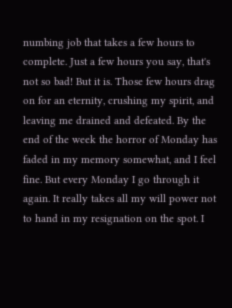numbing job that takes a few hours to complete. Just a few hours you say, that's not so bad! But it is. Those few hours drag on for an eternity, crushing my spirit, and leaving me drained and defeated. By the end of the week the horror of Monday has faded in my memory somewhat, and I feel fine. But every Monday I go through it again. It really takes all my will power not to hand in my resignation on the spot. I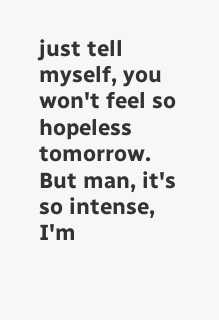just tell myself, you won't feel so hopeless tomorrow. But man, it's so intense, I'm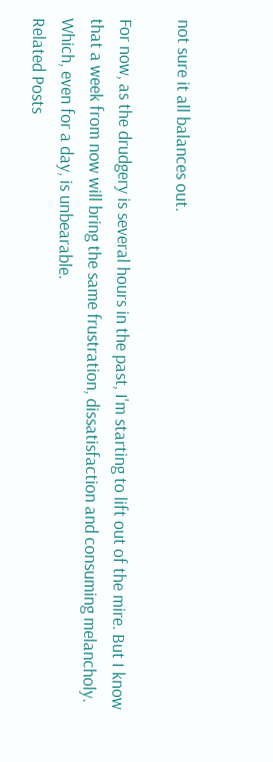not sure it all balances out.

For now, as the drudgery is several hours in the past, I'm starting to lift out of the mire. But I know that a week from now will bring the same frustration, dissatisfaction and consuming melancholy. Which, even for a day, is unbearable.
Related Posts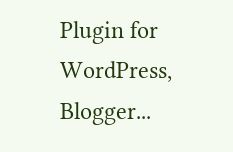Plugin for WordPress, Blogger...